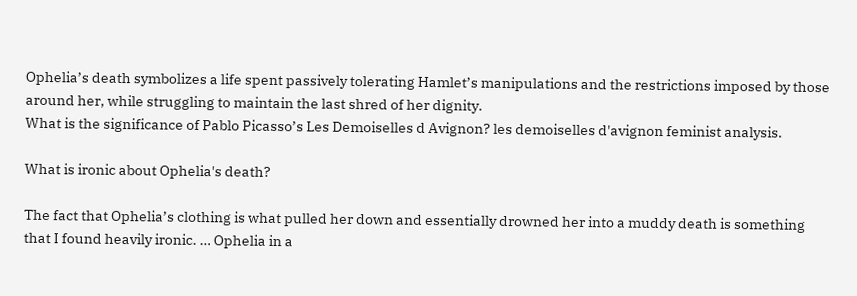Ophelia’s death symbolizes a life spent passively tolerating Hamlet’s manipulations and the restrictions imposed by those around her, while struggling to maintain the last shred of her dignity.
What is the significance of Pablo Picasso’s Les Demoiselles d Avignon? les demoiselles d'avignon feminist analysis.

What is ironic about Ophelia's death?

The fact that Ophelia’s clothing is what pulled her down and essentially drowned her into a muddy death is something that I found heavily ironic. … Ophelia in a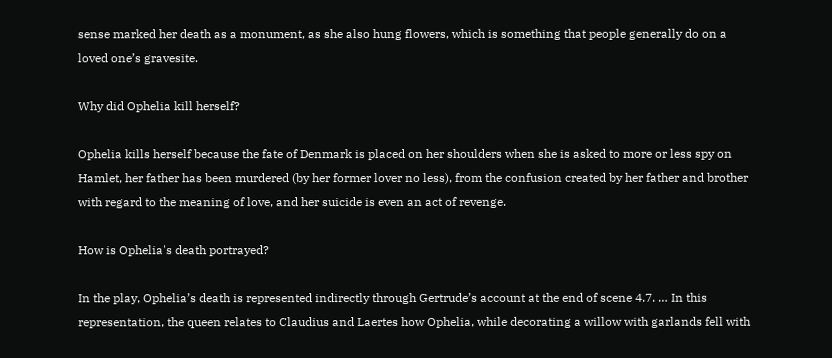sense marked her death as a monument, as she also hung flowers, which is something that people generally do on a loved one’s gravesite.

Why did Ophelia kill herself?

Ophelia kills herself because the fate of Denmark is placed on her shoulders when she is asked to more or less spy on Hamlet, her father has been murdered (by her former lover no less), from the confusion created by her father and brother with regard to the meaning of love, and her suicide is even an act of revenge.

How is Ophelia's death portrayed?

In the play, Ophelia’s death is represented indirectly through Gertrude’s account at the end of scene 4.7. … In this representation, the queen relates to Claudius and Laertes how Ophelia, while decorating a willow with garlands fell with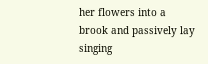her flowers into a brook and passively lay singing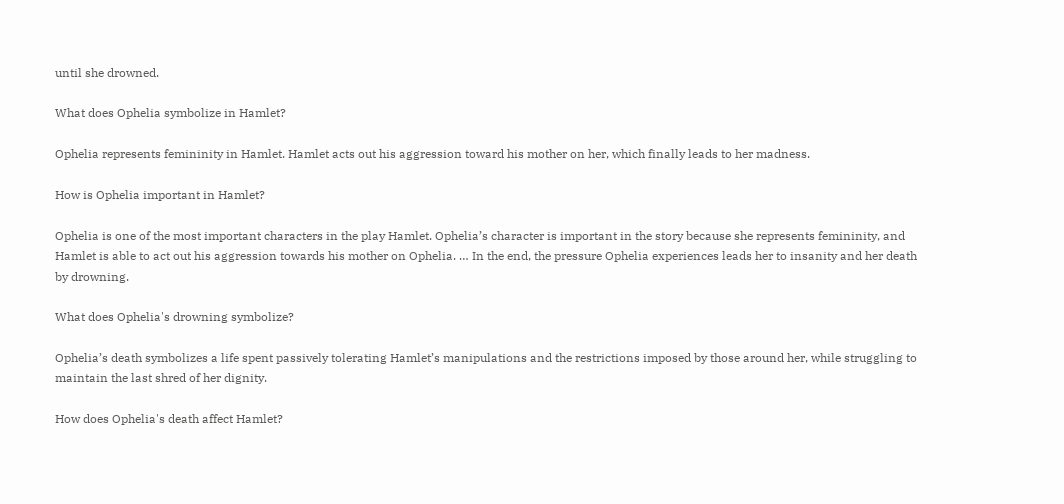until she drowned.

What does Ophelia symbolize in Hamlet?

Ophelia represents femininity in Hamlet. Hamlet acts out his aggression toward his mother on her, which finally leads to her madness.

How is Ophelia important in Hamlet?

Ophelia is one of the most important characters in the play Hamlet. Ophelia’s character is important in the story because she represents femininity, and Hamlet is able to act out his aggression towards his mother on Ophelia. … In the end, the pressure Ophelia experiences leads her to insanity and her death by drowning.

What does Ophelia's drowning symbolize?

Ophelia’s death symbolizes a life spent passively tolerating Hamlet’s manipulations and the restrictions imposed by those around her, while struggling to maintain the last shred of her dignity.

How does Ophelia's death affect Hamlet?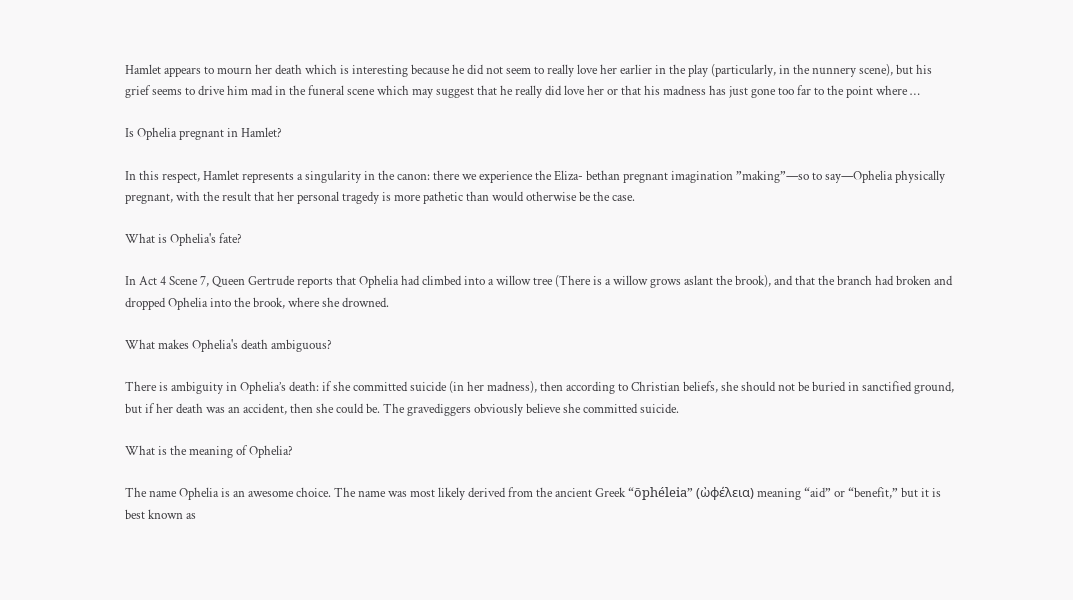Hamlet appears to mourn her death which is interesting because he did not seem to really love her earlier in the play (particularly, in the nunnery scene), but his grief seems to drive him mad in the funeral scene which may suggest that he really did love her or that his madness has just gone too far to the point where …

Is Ophelia pregnant in Hamlet?

In this respect, Hamlet represents a singularity in the canon: there we experience the Eliza- bethan pregnant imagination ”making”—so to say—Ophelia physically pregnant, with the result that her personal tragedy is more pathetic than would otherwise be the case.

What is Ophelia's fate?

In Act 4 Scene 7, Queen Gertrude reports that Ophelia had climbed into a willow tree (There is a willow grows aslant the brook), and that the branch had broken and dropped Ophelia into the brook, where she drowned.

What makes Ophelia's death ambiguous?

There is ambiguity in Ophelia’s death: if she committed suicide (in her madness), then according to Christian beliefs, she should not be buried in sanctified ground, but if her death was an accident, then she could be. The gravediggers obviously believe she committed suicide.

What is the meaning of Ophelia?

The name Ophelia is an awesome choice. The name was most likely derived from the ancient Greek “ōphéleia” (ὠφέλεια) meaning “aid” or “benefit,” but it is best known as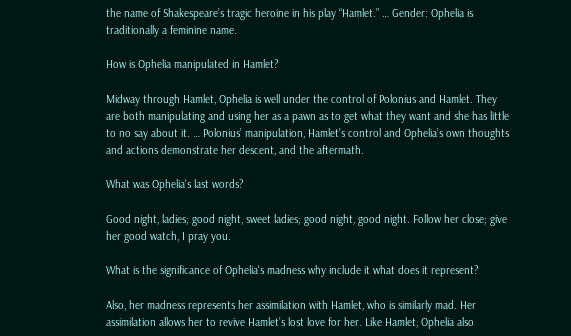the name of Shakespeare’s tragic heroine in his play “Hamlet.” … Gender: Ophelia is traditionally a feminine name.

How is Ophelia manipulated in Hamlet?

Midway through Hamlet, Ophelia is well under the control of Polonius and Hamlet. They are both manipulating and using her as a pawn as to get what they want and she has little to no say about it. … Polonius’ manipulation, Hamlet’s control and Ophelia’s own thoughts and actions demonstrate her descent, and the aftermath.

What was Ophelia's last words?

Good night, ladies; good night, sweet ladies; good night, good night. Follow her close; give her good watch, I pray you.

What is the significance of Ophelia's madness why include it what does it represent?

Also, her madness represents her assimilation with Hamlet, who is similarly mad. Her assimilation allows her to revive Hamlet’s lost love for her. Like Hamlet, Ophelia also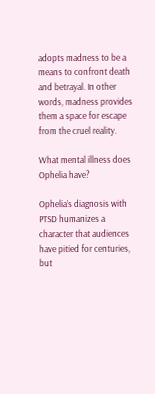adopts madness to be a means to confront death and betrayal. In other words, madness provides them a space for escape from the cruel reality.

What mental illness does Ophelia have?

Ophelia’s diagnosis with PTSD humanizes a character that audiences have pitied for centuries, but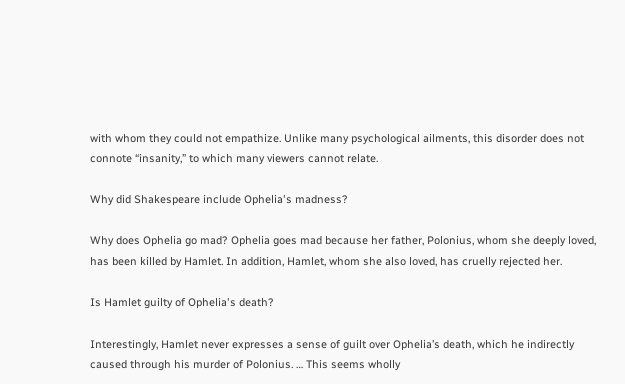with whom they could not empathize. Unlike many psychological ailments, this disorder does not connote “insanity,” to which many viewers cannot relate.

Why did Shakespeare include Ophelia's madness?

Why does Ophelia go mad? Ophelia goes mad because her father, Polonius, whom she deeply loved, has been killed by Hamlet. In addition, Hamlet, whom she also loved, has cruelly rejected her.

Is Hamlet guilty of Ophelia's death?

Interestingly, Hamlet never expresses a sense of guilt over Ophelia’s death, which he indirectly caused through his murder of Polonius. … This seems wholly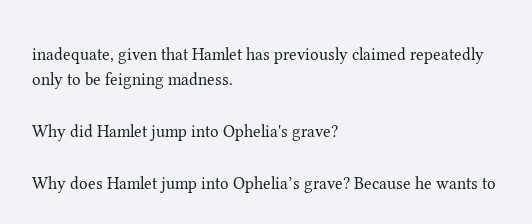inadequate, given that Hamlet has previously claimed repeatedly only to be feigning madness.

Why did Hamlet jump into Ophelia's grave?

Why does Hamlet jump into Ophelia’s grave? Because he wants to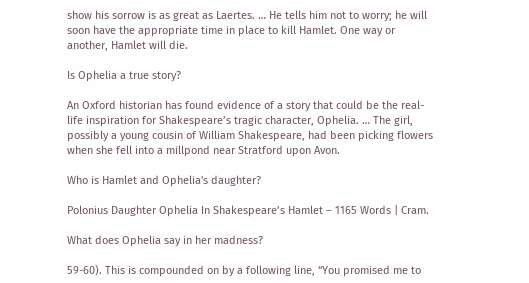show his sorrow is as great as Laertes. … He tells him not to worry; he will soon have the appropriate time in place to kill Hamlet. One way or another, Hamlet will die.

Is Ophelia a true story?

An Oxford historian has found evidence of a story that could be the real-life inspiration for Shakespeare’s tragic character, Ophelia. … The girl, possibly a young cousin of William Shakespeare, had been picking flowers when she fell into a millpond near Stratford upon Avon.

Who is Hamlet and Ophelia's daughter?

Polonius Daughter Ophelia In Shakespeare’s Hamlet – 1165 Words | Cram.

What does Ophelia say in her madness?

59-60). This is compounded on by a following line, “You promised me to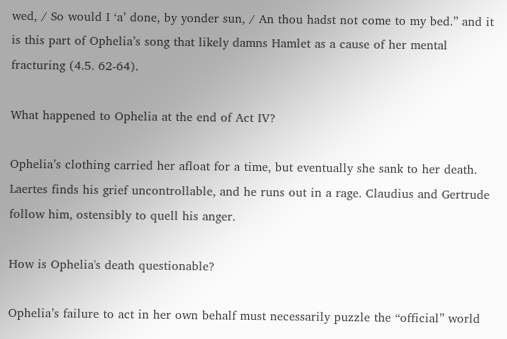wed, / So would I ‘a’ done, by yonder sun, / An thou hadst not come to my bed.” and it is this part of Ophelia’s song that likely damns Hamlet as a cause of her mental fracturing (4.5. 62-64).

What happened to Ophelia at the end of Act IV?

Ophelia’s clothing carried her afloat for a time, but eventually she sank to her death. Laertes finds his grief uncontrollable, and he runs out in a rage. Claudius and Gertrude follow him, ostensibly to quell his anger.

How is Ophelia's death questionable?

Ophelia’s failure to act in her own behalf must necessarily puzzle the “official” world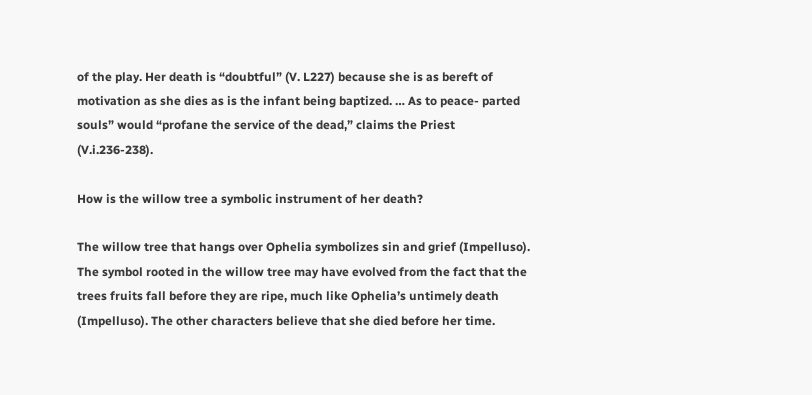of the play. Her death is “doubtful” (V. L227) because she is as bereft of motivation as she dies as is the infant being baptized. … As to peace- parted souls” would “profane the service of the dead,” claims the Priest (V.i.236-238).

How is the willow tree a symbolic instrument of her death?

The willow tree that hangs over Ophelia symbolizes sin and grief (Impelluso). The symbol rooted in the willow tree may have evolved from the fact that the trees fruits fall before they are ripe, much like Ophelia’s untimely death (Impelluso). The other characters believe that she died before her time.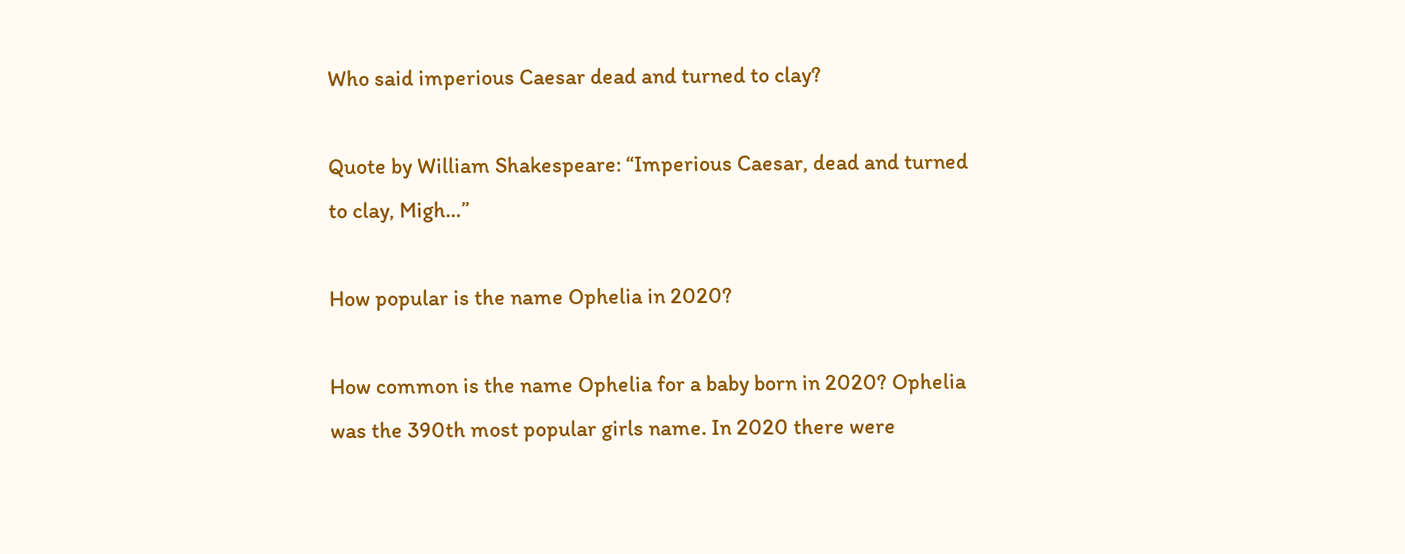Who said imperious Caesar dead and turned to clay?

Quote by William Shakespeare: “Imperious Caesar, dead and turned to clay, Migh…”

How popular is the name Ophelia in 2020?

How common is the name Ophelia for a baby born in 2020? Ophelia was the 390th most popular girls name. In 2020 there were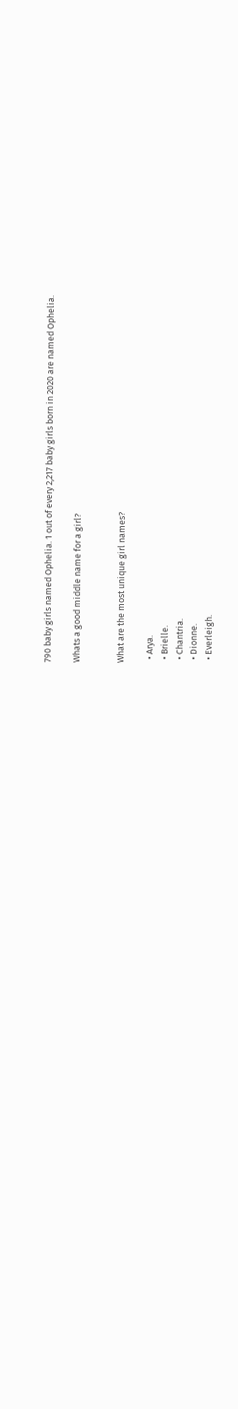790 baby girls named Ophelia. 1 out of every 2,217 baby girls born in 2020 are named Ophelia.

Whats a good middle name for a girl?


What are the most unique girl names?

  • Arya.
  • Brielle.
  • Chantria.
  • Dionne.
  • Everleigh.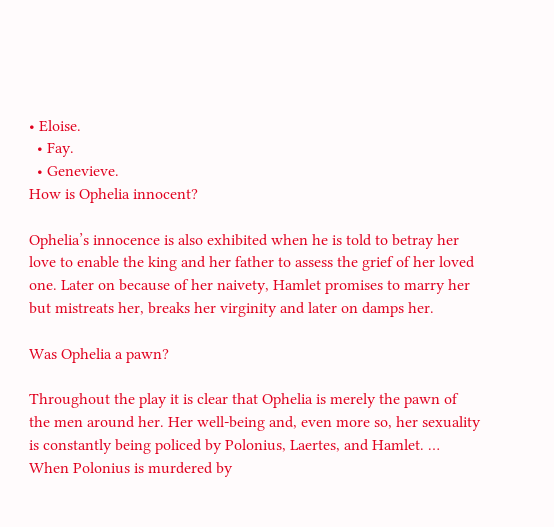• Eloise.
  • Fay.
  • Genevieve.
How is Ophelia innocent?

Ophelia’s innocence is also exhibited when he is told to betray her love to enable the king and her father to assess the grief of her loved one. Later on because of her naivety, Hamlet promises to marry her but mistreats her, breaks her virginity and later on damps her.

Was Ophelia a pawn?

Throughout the play it is clear that Ophelia is merely the pawn of the men around her. Her well-being and, even more so, her sexuality is constantly being policed by Polonius, Laertes, and Hamlet. … When Polonius is murdered by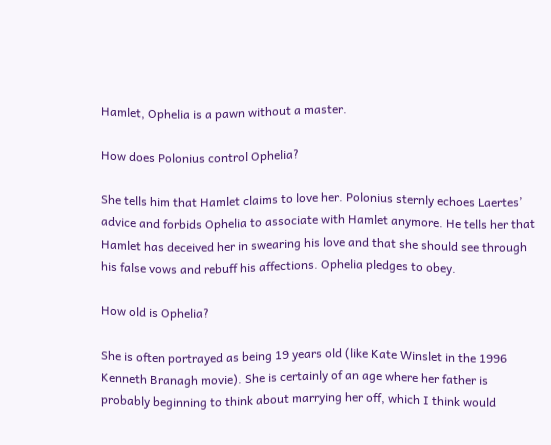Hamlet, Ophelia is a pawn without a master.

How does Polonius control Ophelia?

She tells him that Hamlet claims to love her. Polonius sternly echoes Laertes’ advice and forbids Ophelia to associate with Hamlet anymore. He tells her that Hamlet has deceived her in swearing his love and that she should see through his false vows and rebuff his affections. Ophelia pledges to obey.

How old is Ophelia?

She is often portrayed as being 19 years old (like Kate Winslet in the 1996 Kenneth Branagh movie). She is certainly of an age where her father is probably beginning to think about marrying her off, which I think would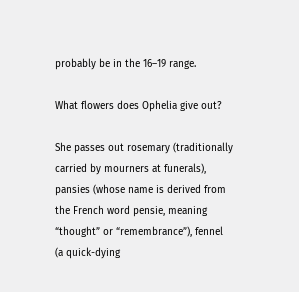probably be in the 16–19 range.

What flowers does Ophelia give out?

She passes out rosemary (traditionally carried by mourners at funerals), pansies (whose name is derived from the French word pensie, meaning “thought” or “remembrance”), fennel (a quick-dying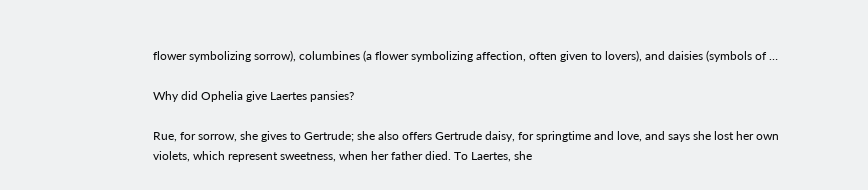flower symbolizing sorrow), columbines (a flower symbolizing affection, often given to lovers), and daisies (symbols of …

Why did Ophelia give Laertes pansies?

Rue, for sorrow, she gives to Gertrude; she also offers Gertrude daisy, for springtime and love, and says she lost her own violets, which represent sweetness, when her father died. To Laertes, she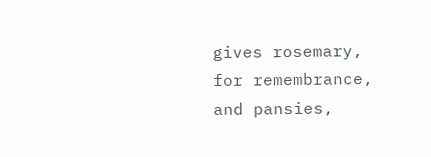gives rosemary, for remembrance, and pansies,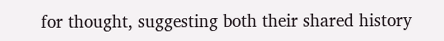for thought, suggesting both their shared history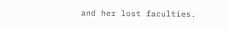and her lost faculties.